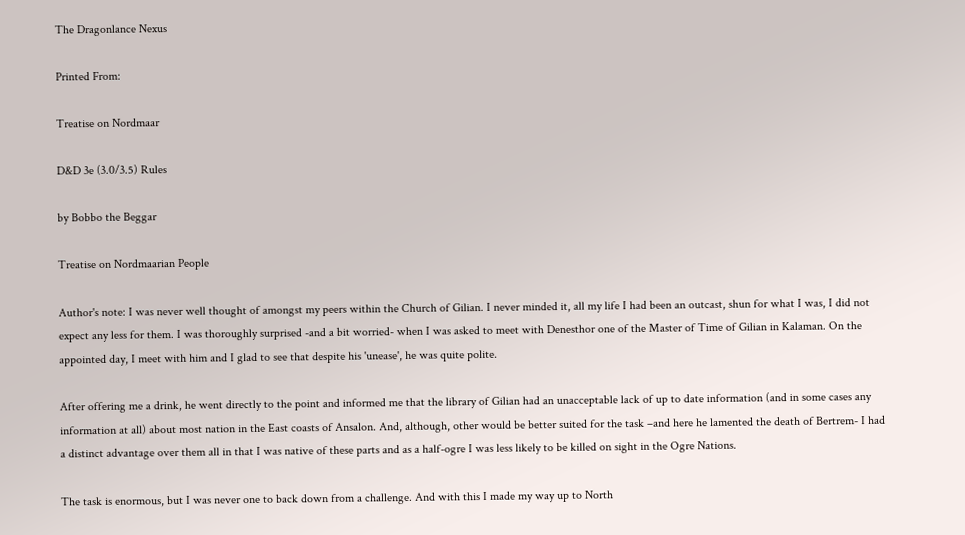The Dragonlance Nexus

Printed From:

Treatise on Nordmaar

D&D 3e (3.0/3.5) Rules

by Bobbo the Beggar

Treatise on Nordmaarian People

Author's note: I was never well thought of amongst my peers within the Church of Gilian. I never minded it, all my life I had been an outcast, shun for what I was, I did not expect any less for them. I was thoroughly surprised -and a bit worried- when I was asked to meet with Denesthor one of the Master of Time of Gilian in Kalaman. On the appointed day, I meet with him and I glad to see that despite his 'unease', he was quite polite.

After offering me a drink, he went directly to the point and informed me that the library of Gilian had an unacceptable lack of up to date information (and in some cases any information at all) about most nation in the East coasts of Ansalon. And, although, other would be better suited for the task –and here he lamented the death of Bertrem- I had a distinct advantage over them all in that I was native of these parts and as a half-ogre I was less likely to be killed on sight in the Ogre Nations.

The task is enormous, but I was never one to back down from a challenge. And with this I made my way up to North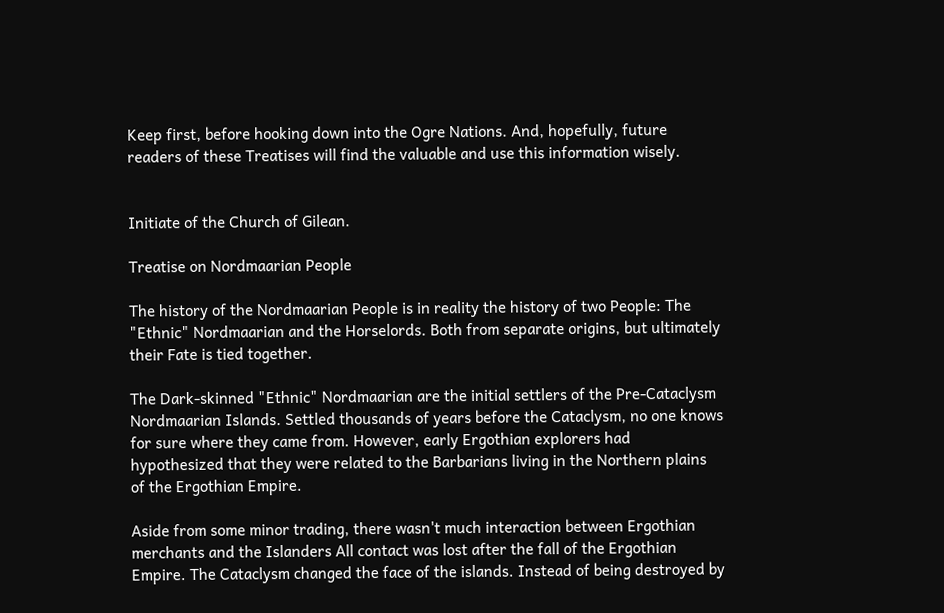Keep first, before hooking down into the Ogre Nations. And, hopefully, future readers of these Treatises will find the valuable and use this information wisely.


Initiate of the Church of Gilean.

Treatise on Nordmaarian People

The history of the Nordmaarian People is in reality the history of two People: The "Ethnic" Nordmaarian and the Horselords. Both from separate origins, but ultimately their Fate is tied together.

The Dark-skinned "Ethnic" Nordmaarian are the initial settlers of the Pre-Cataclysm Nordmaarian Islands. Settled thousands of years before the Cataclysm, no one knows for sure where they came from. However, early Ergothian explorers had hypothesized that they were related to the Barbarians living in the Northern plains of the Ergothian Empire.

Aside from some minor trading, there wasn't much interaction between Ergothian merchants and the Islanders All contact was lost after the fall of the Ergothian Empire. The Cataclysm changed the face of the islands. Instead of being destroyed by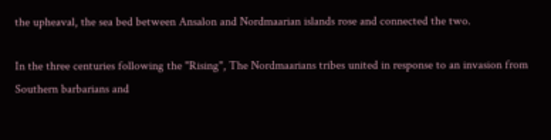the upheaval, the sea bed between Ansalon and Nordmaarian islands rose and connected the two.

In the three centuries following the "Rising", The Nordmaarians tribes united in response to an invasion from Southern barbarians and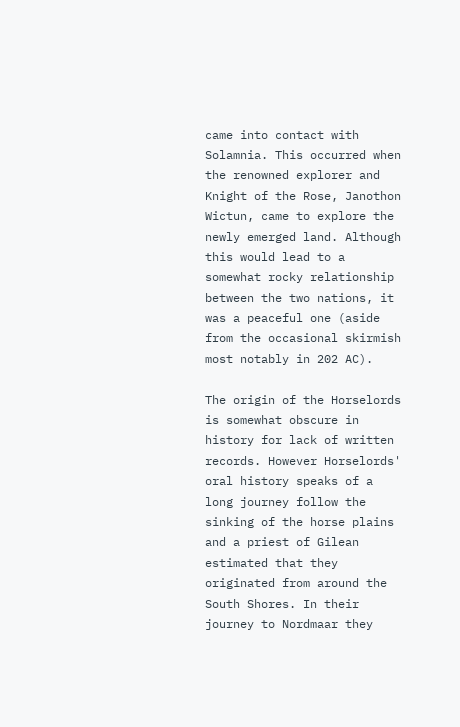came into contact with Solamnia. This occurred when the renowned explorer and Knight of the Rose, Janothon Wictun, came to explore the newly emerged land. Although this would lead to a somewhat rocky relationship between the two nations, it was a peaceful one (aside from the occasional skirmish most notably in 202 AC).

The origin of the Horselords is somewhat obscure in history for lack of written records. However Horselords' oral history speaks of a long journey follow the sinking of the horse plains and a priest of Gilean estimated that they originated from around the South Shores. In their journey to Nordmaar they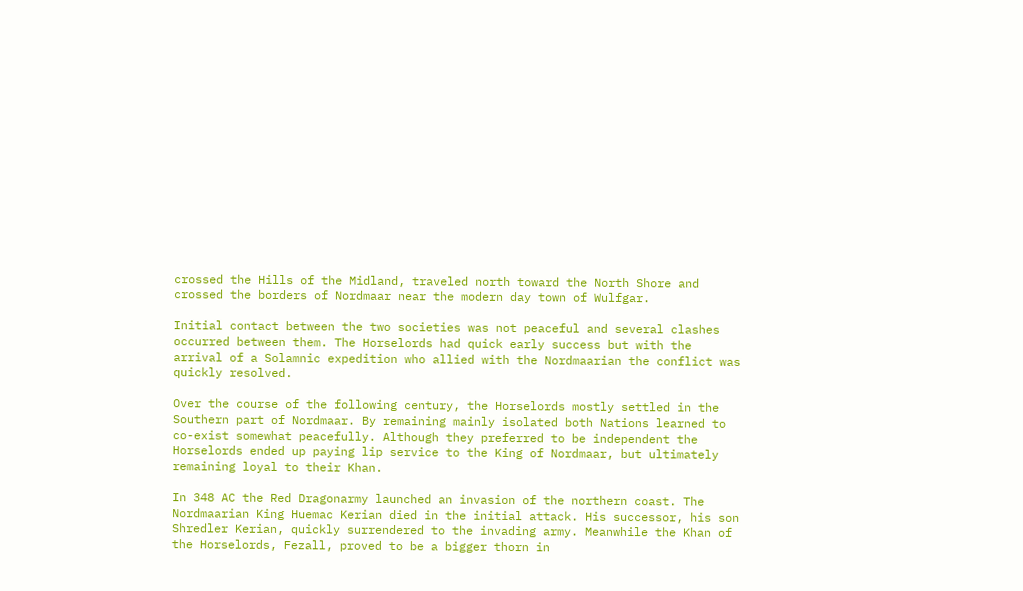crossed the Hills of the Midland, traveled north toward the North Shore and crossed the borders of Nordmaar near the modern day town of Wulfgar.

Initial contact between the two societies was not peaceful and several clashes occurred between them. The Horselords had quick early success but with the arrival of a Solamnic expedition who allied with the Nordmaarian the conflict was quickly resolved.

Over the course of the following century, the Horselords mostly settled in the Southern part of Nordmaar. By remaining mainly isolated both Nations learned to co-exist somewhat peacefully. Although they preferred to be independent the Horselords ended up paying lip service to the King of Nordmaar, but ultimately remaining loyal to their Khan.

In 348 AC the Red Dragonarmy launched an invasion of the northern coast. The Nordmaarian King Huemac Kerian died in the initial attack. His successor, his son Shredler Kerian, quickly surrendered to the invading army. Meanwhile the Khan of the Horselords, Fezall, proved to be a bigger thorn in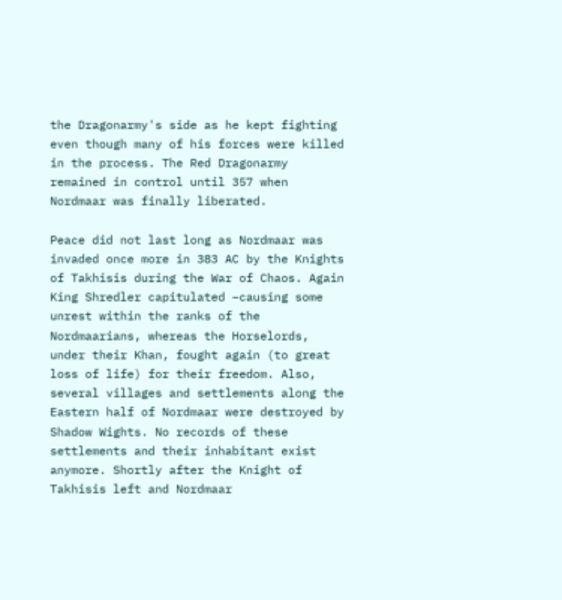the Dragonarmy's side as he kept fighting even though many of his forces were killed in the process. The Red Dragonarmy remained in control until 357 when Nordmaar was finally liberated.

Peace did not last long as Nordmaar was invaded once more in 383 AC by the Knights of Takhisis during the War of Chaos. Again King Shredler capitulated –causing some unrest within the ranks of the Nordmaarians, whereas the Horselords, under their Khan, fought again (to great loss of life) for their freedom. Also, several villages and settlements along the Eastern half of Nordmaar were destroyed by Shadow Wights. No records of these settlements and their inhabitant exist anymore. Shortly after the Knight of Takhisis left and Nordmaar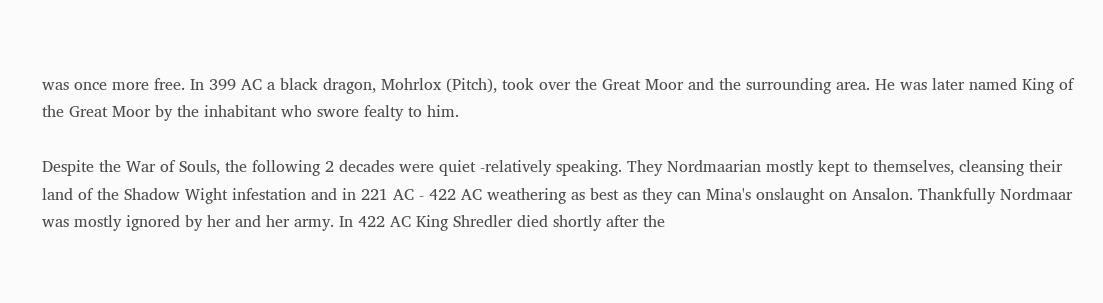was once more free. In 399 AC a black dragon, Mohrlox (Pitch), took over the Great Moor and the surrounding area. He was later named King of the Great Moor by the inhabitant who swore fealty to him.

Despite the War of Souls, the following 2 decades were quiet -relatively speaking. They Nordmaarian mostly kept to themselves, cleansing their land of the Shadow Wight infestation and in 221 AC - 422 AC weathering as best as they can Mina's onslaught on Ansalon. Thankfully Nordmaar was mostly ignored by her and her army. In 422 AC King Shredler died shortly after the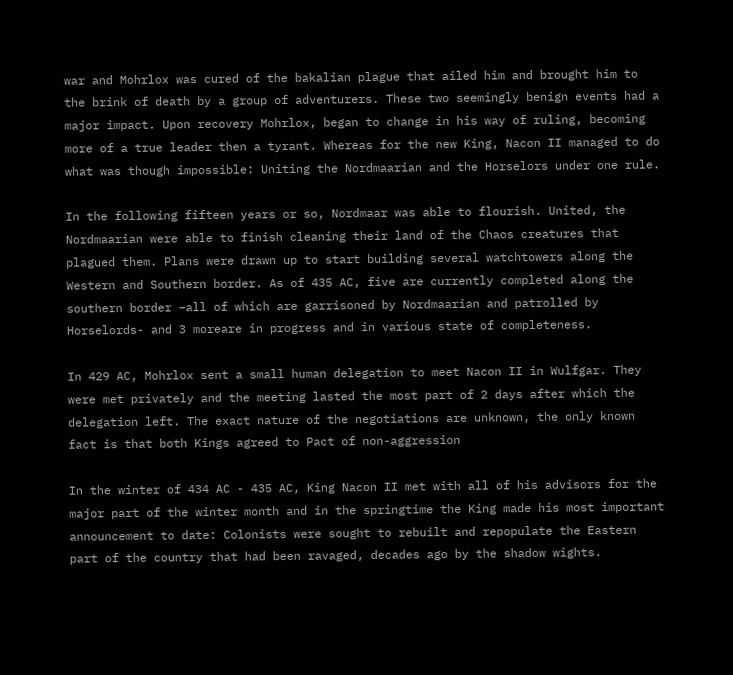war and Mohrlox was cured of the bakalian plague that ailed him and brought him to the brink of death by a group of adventurers. These two seemingly benign events had a major impact. Upon recovery Mohrlox, began to change in his way of ruling, becoming more of a true leader then a tyrant. Whereas for the new King, Nacon II managed to do what was though impossible: Uniting the Nordmaarian and the Horselors under one rule.

In the following fifteen years or so, Nordmaar was able to flourish. United, the Nordmaarian were able to finish cleaning their land of the Chaos creatures that plagued them. Plans were drawn up to start building several watchtowers along the Western and Southern border. As of 435 AC, five are currently completed along the southern border –all of which are garrisoned by Nordmaarian and patrolled by Horselords- and 3 moreare in progress and in various state of completeness.

In 429 AC, Mohrlox sent a small human delegation to meet Nacon II in Wulfgar. They were met privately and the meeting lasted the most part of 2 days after which the delegation left. The exact nature of the negotiations are unknown, the only known fact is that both Kings agreed to Pact of non-aggression

In the winter of 434 AC - 435 AC, King Nacon II met with all of his advisors for the major part of the winter month and in the springtime the King made his most important announcement to date: Colonists were sought to rebuilt and repopulate the Eastern part of the country that had been ravaged, decades ago by the shadow wights.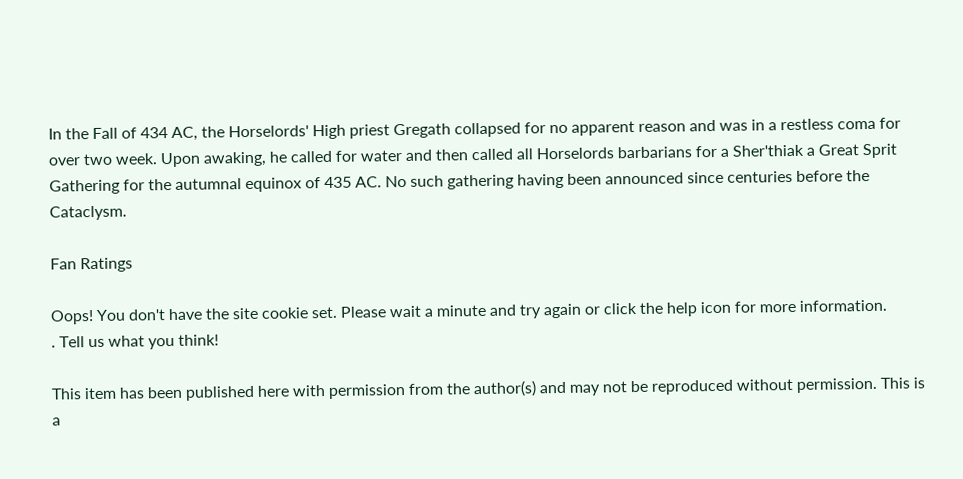In the Fall of 434 AC, the Horselords' High priest Gregath collapsed for no apparent reason and was in a restless coma for over two week. Upon awaking, he called for water and then called all Horselords barbarians for a Sher'thiak a Great Sprit Gathering for the autumnal equinox of 435 AC. No such gathering having been announced since centuries before the Cataclysm.

Fan Ratings

Oops! You don't have the site cookie set. Please wait a minute and try again or click the help icon for more information.
. Tell us what you think!

This item has been published here with permission from the author(s) and may not be reproduced without permission. This is a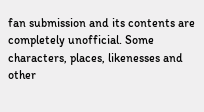fan submission and its contents are completely unofficial. Some characters, places, likenesses and other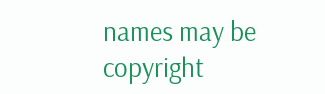names may be copyright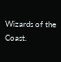Wizards of the Coast.